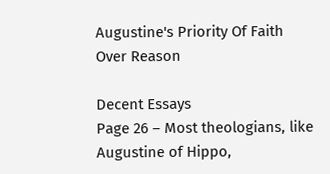Augustine's Priority Of Faith Over Reason

Decent Essays
Page 26 – Most theologians, like Augustine of Hippo,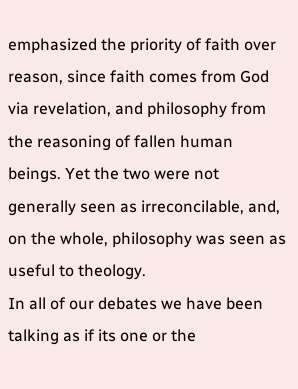emphasized the priority of faith over reason, since faith comes from God via revelation, and philosophy from the reasoning of fallen human beings. Yet the two were not generally seen as irreconcilable, and, on the whole, philosophy was seen as useful to theology.
In all of our debates we have been talking as if its one or the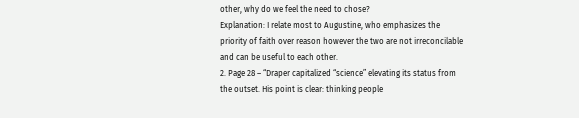other, why do we feel the need to chose?
Explanation: I relate most to Augustine, who emphasizes the priority of faith over reason however the two are not irreconcilable and can be useful to each other.
2. Page 28 – “Draper capitalized “science” elevating its status from the outset. His point is clear: thinking people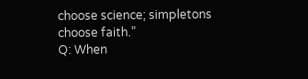choose science; simpletons choose faith.”
Q: When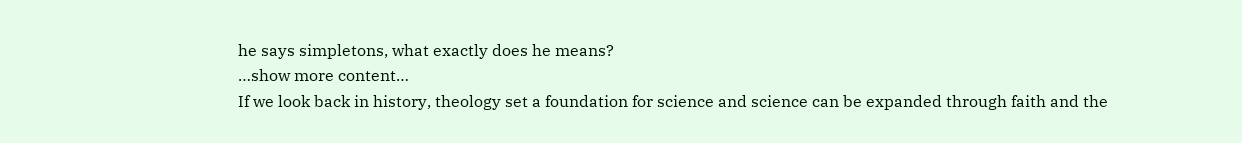he says simpletons, what exactly does he means?
…show more content…
If we look back in history, theology set a foundation for science and science can be expanded through faith and the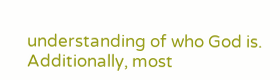understanding of who God is. Additionally, most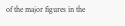of the major figures in the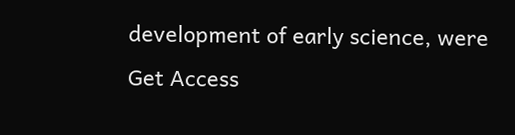development of early science, were
Get Access